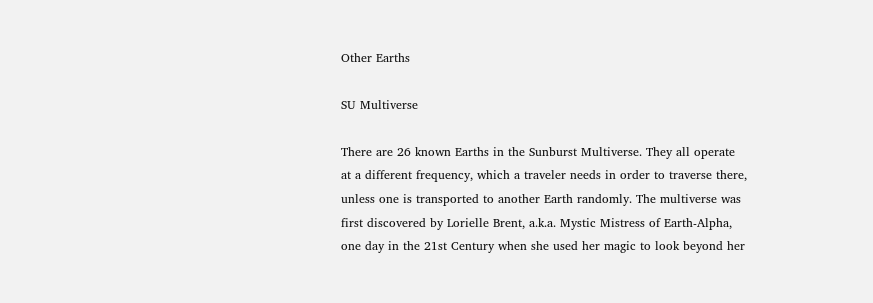Other Earths

SU Multiverse

There are 26 known Earths in the Sunburst Multiverse. They all operate at a different frequency, which a traveler needs in order to traverse there, unless one is transported to another Earth randomly. The multiverse was first discovered by Lorielle Brent, a.k.a. Mystic Mistress of Earth-Alpha, one day in the 21st Century when she used her magic to look beyond her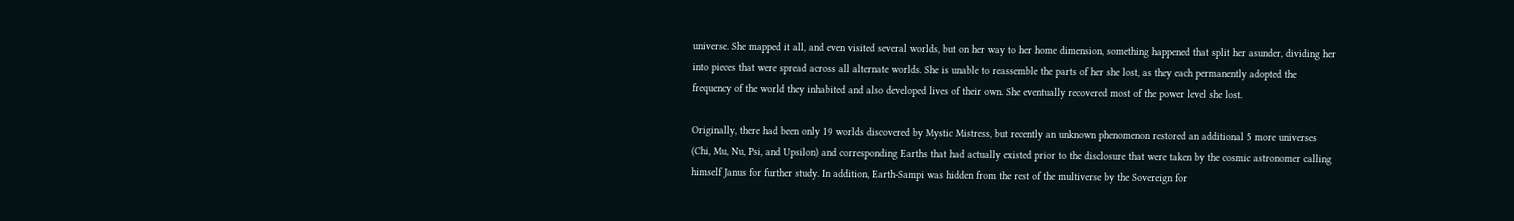universe. She mapped it all, and even visited several worlds, but on her way to her home dimension, something happened that split her asunder, dividing her into pieces that were spread across all alternate worlds. She is unable to reassemble the parts of her she lost, as they each permanently adopted the frequency of the world they inhabited and also developed lives of their own. She eventually recovered most of the power level she lost.

Originally, there had been only 19 worlds discovered by Mystic Mistress, but recently an unknown phenomenon restored an additional 5 more universes (Chi, Mu, Nu, Psi, and Upsilon) and corresponding Earths that had actually existed prior to the disclosure that were taken by the cosmic astronomer calling himself Janus for further study. In addition, Earth-Sampi was hidden from the rest of the multiverse by the Sovereign for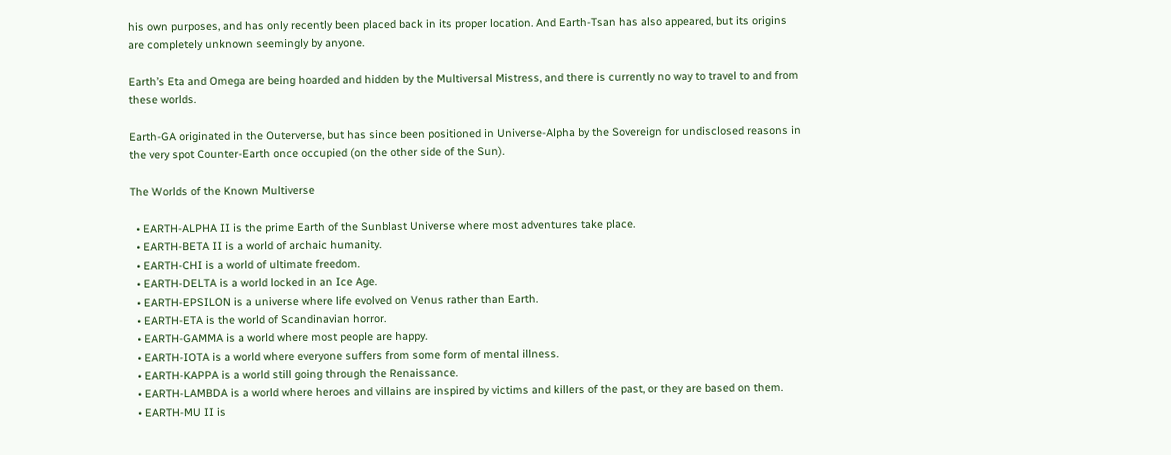his own purposes, and has only recently been placed back in its proper location. And Earth-Tsan has also appeared, but its origins are completely unknown seemingly by anyone.

Earth’s Eta and Omega are being hoarded and hidden by the Multiversal Mistress, and there is currently no way to travel to and from these worlds.

Earth-GA originated in the Outerverse, but has since been positioned in Universe-Alpha by the Sovereign for undisclosed reasons in the very spot Counter-Earth once occupied (on the other side of the Sun).

The Worlds of the Known Multiverse

  • EARTH-ALPHA II is the prime Earth of the Sunblast Universe where most adventures take place.
  • EARTH-BETA II is a world of archaic humanity.
  • EARTH-CHI is a world of ultimate freedom.
  • EARTH-DELTA is a world locked in an Ice Age.
  • EARTH-EPSILON is a universe where life evolved on Venus rather than Earth.
  • EARTH-ETA is the world of Scandinavian horror.
  • EARTH-GAMMA is a world where most people are happy.
  • EARTH-IOTA is a world where everyone suffers from some form of mental illness.
  • EARTH-KAPPA is a world still going through the Renaissance.
  • EARTH-LAMBDA is a world where heroes and villains are inspired by victims and killers of the past, or they are based on them.
  • EARTH-MU II is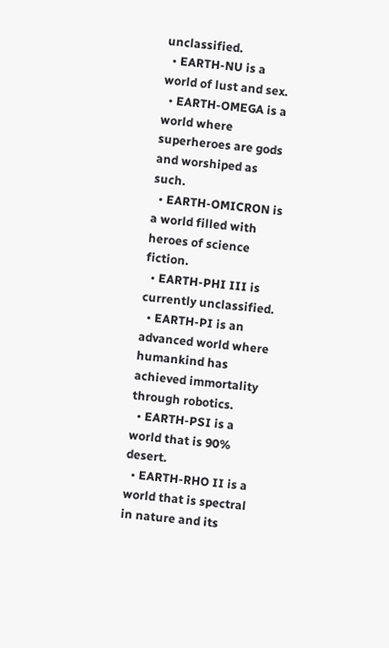unclassified.
  • EARTH-NU is a world of lust and sex.
  • EARTH-OMEGA is a world where superheroes are gods and worshiped as such.
  • EARTH-OMICRON is a world filled with heroes of science fiction.
  • EARTH-PHI III is currently unclassified.
  • EARTH-PI is an advanced world where humankind has achieved immortality through robotics.
  • EARTH-PSI is a world that is 90% desert.
  • EARTH-RHO II is a world that is spectral in nature and its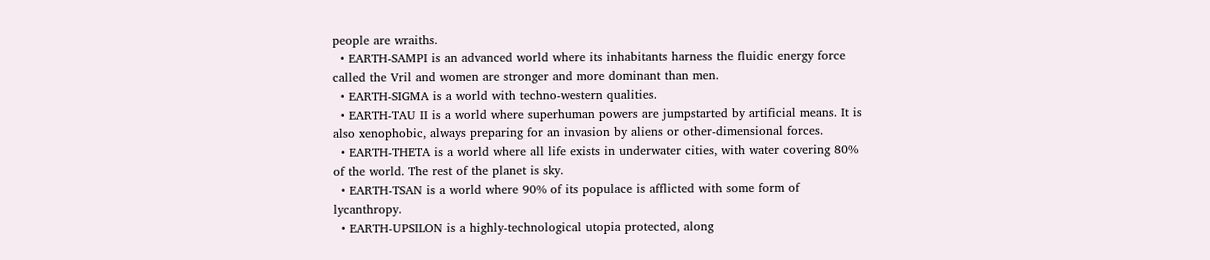people are wraiths.
  • EARTH-SAMPI is an advanced world where its inhabitants harness the fluidic energy force called the Vril and women are stronger and more dominant than men.
  • EARTH-SIGMA is a world with techno-western qualities.
  • EARTH-TAU II is a world where superhuman powers are jumpstarted by artificial means. It is also xenophobic, always preparing for an invasion by aliens or other-dimensional forces.
  • EARTH-THETA is a world where all life exists in underwater cities, with water covering 80% of the world. The rest of the planet is sky.
  • EARTH-TSAN is a world where 90% of its populace is afflicted with some form of lycanthropy.
  • EARTH-UPSILON is a highly-technological utopia protected, along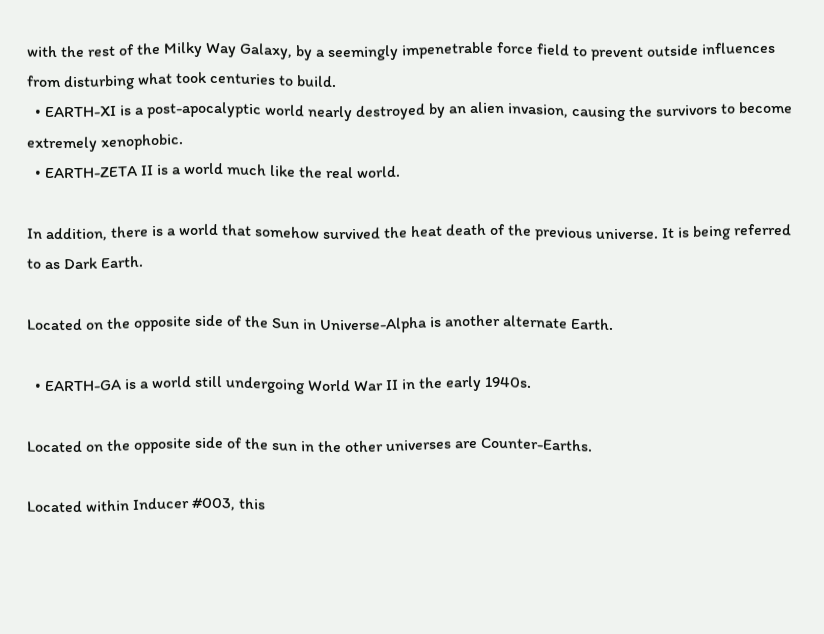with the rest of the Milky Way Galaxy, by a seemingly impenetrable force field to prevent outside influences from disturbing what took centuries to build.
  • EARTH-XI is a post-apocalyptic world nearly destroyed by an alien invasion, causing the survivors to become extremely xenophobic.
  • EARTH-ZETA II is a world much like the real world.

In addition, there is a world that somehow survived the heat death of the previous universe. It is being referred to as Dark Earth.

Located on the opposite side of the Sun in Universe-Alpha is another alternate Earth.

  • EARTH-GA is a world still undergoing World War II in the early 1940s.

Located on the opposite side of the sun in the other universes are Counter-Earths.

Located within Inducer #003, this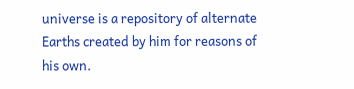universe is a repository of alternate Earths created by him for reasons of his own.